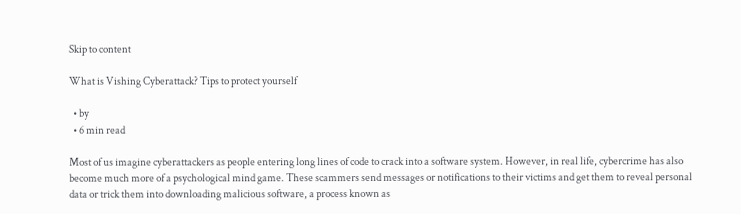Skip to content

What is Vishing Cyberattack? Tips to protect yourself

  • by
  • 6 min read

Most of us imagine cyberattackers as people entering long lines of code to crack into a software system. However, in real life, cybercrime has also become much more of a psychological mind game. These scammers send messages or notifications to their victims and get them to reveal personal data or trick them into downloading malicious software, a process known as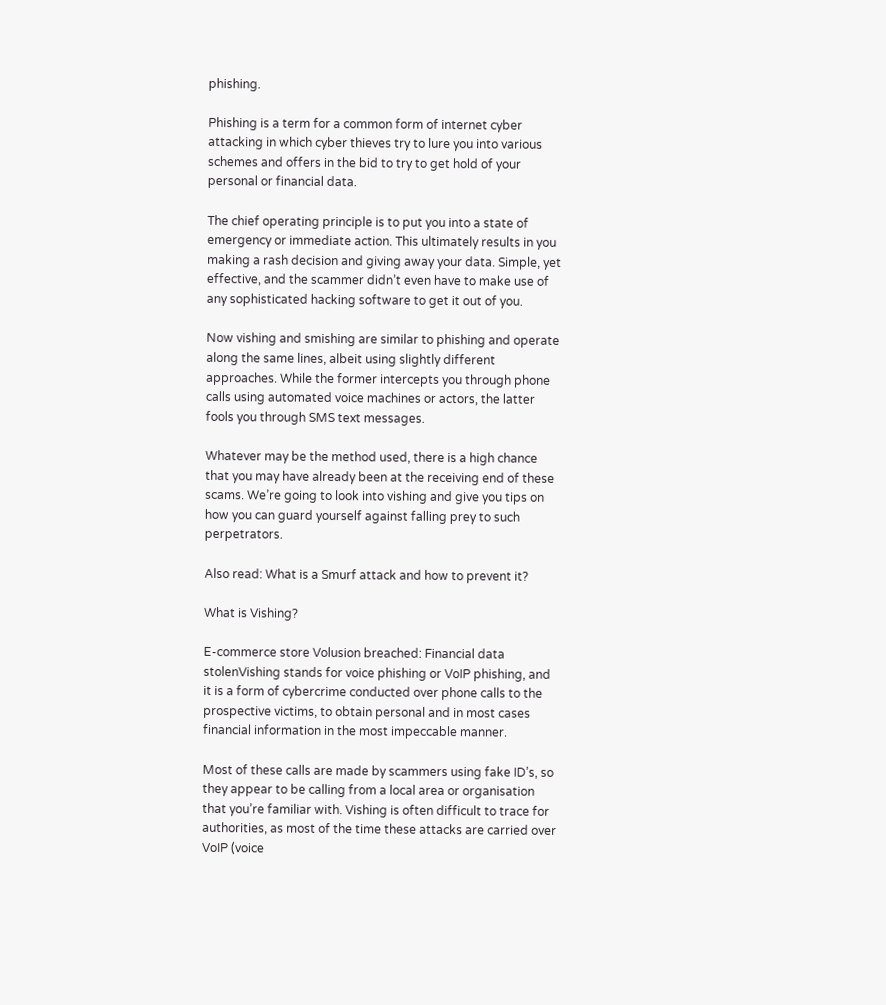phishing.

Phishing is a term for a common form of internet cyber attacking in which cyber thieves try to lure you into various schemes and offers in the bid to try to get hold of your personal or financial data.

The chief operating principle is to put you into a state of emergency or immediate action. This ultimately results in you making a rash decision and giving away your data. Simple, yet effective, and the scammer didn’t even have to make use of any sophisticated hacking software to get it out of you.

Now vishing and smishing are similar to phishing and operate along the same lines, albeit using slightly different approaches. While the former intercepts you through phone calls using automated voice machines or actors, the latter fools you through SMS text messages.

Whatever may be the method used, there is a high chance that you may have already been at the receiving end of these scams. We’re going to look into vishing and give you tips on how you can guard yourself against falling prey to such perpetrators.

Also read: What is a Smurf attack and how to prevent it?

What is Vishing?

E-commerce store Volusion breached: Financial data stolenVishing stands for voice phishing or VoIP phishing, and it is a form of cybercrime conducted over phone calls to the prospective victims, to obtain personal and in most cases financial information in the most impeccable manner.

Most of these calls are made by scammers using fake ID’s, so they appear to be calling from a local area or organisation that you’re familiar with. Vishing is often difficult to trace for authorities, as most of the time these attacks are carried over VoIP (voice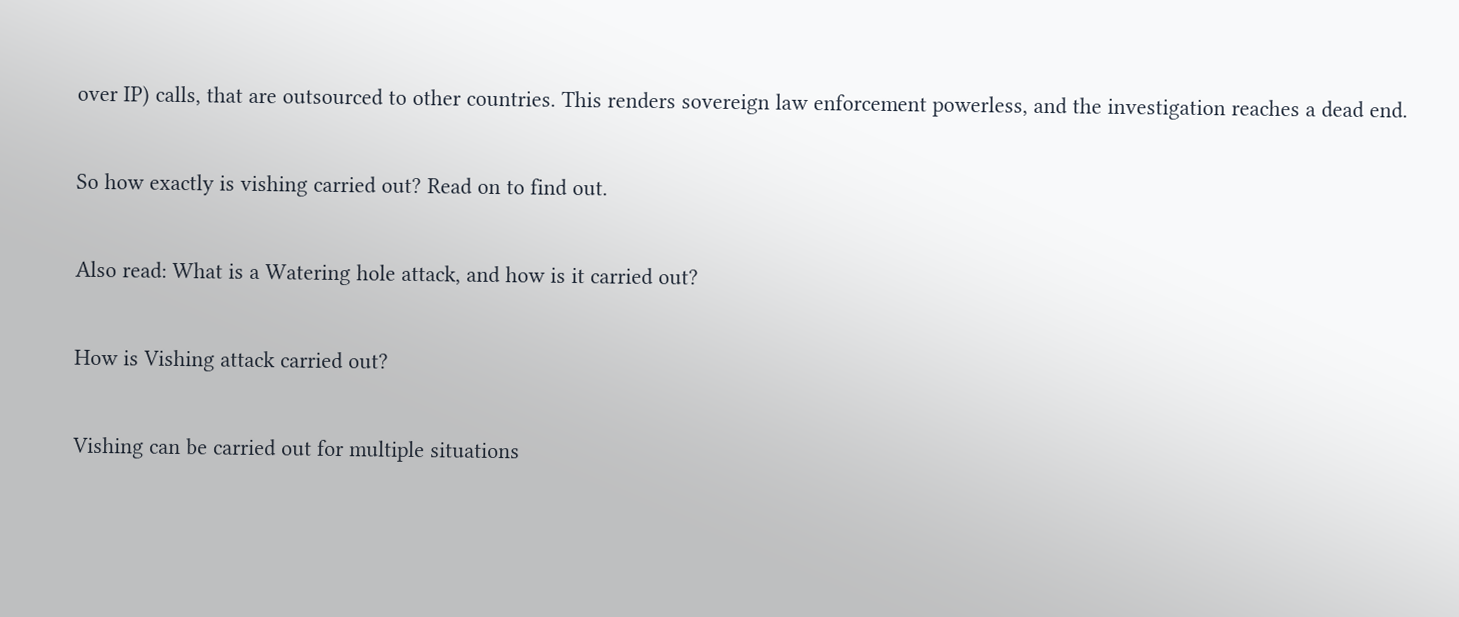over IP) calls, that are outsourced to other countries. This renders sovereign law enforcement powerless, and the investigation reaches a dead end.

So how exactly is vishing carried out? Read on to find out.

Also read: What is a Watering hole attack, and how is it carried out?

How is Vishing attack carried out?

Vishing can be carried out for multiple situations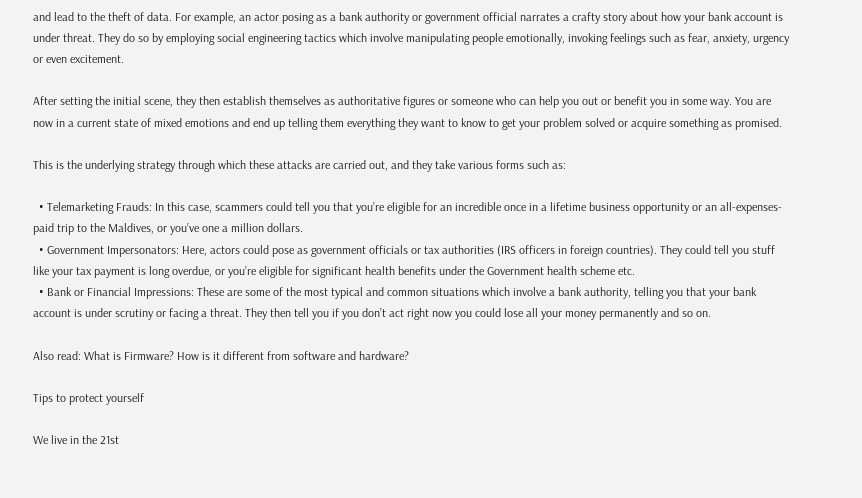and lead to the theft of data. For example, an actor posing as a bank authority or government official narrates a crafty story about how your bank account is under threat. They do so by employing social engineering tactics which involve manipulating people emotionally, invoking feelings such as fear, anxiety, urgency or even excitement.

After setting the initial scene, they then establish themselves as authoritative figures or someone who can help you out or benefit you in some way. You are now in a current state of mixed emotions and end up telling them everything they want to know to get your problem solved or acquire something as promised.

This is the underlying strategy through which these attacks are carried out, and they take various forms such as:

  • Telemarketing Frauds: In this case, scammers could tell you that you’re eligible for an incredible once in a lifetime business opportunity or an all-expenses-paid trip to the Maldives, or you’ve one a million dollars.
  • Government Impersonators: Here, actors could pose as government officials or tax authorities (IRS officers in foreign countries). They could tell you stuff like your tax payment is long overdue, or you’re eligible for significant health benefits under the Government health scheme etc.
  • Bank or Financial Impressions: These are some of the most typical and common situations which involve a bank authority, telling you that your bank account is under scrutiny or facing a threat. They then tell you if you don’t act right now you could lose all your money permanently and so on.

Also read: What is Firmware? How is it different from software and hardware?

Tips to protect yourself

We live in the 21st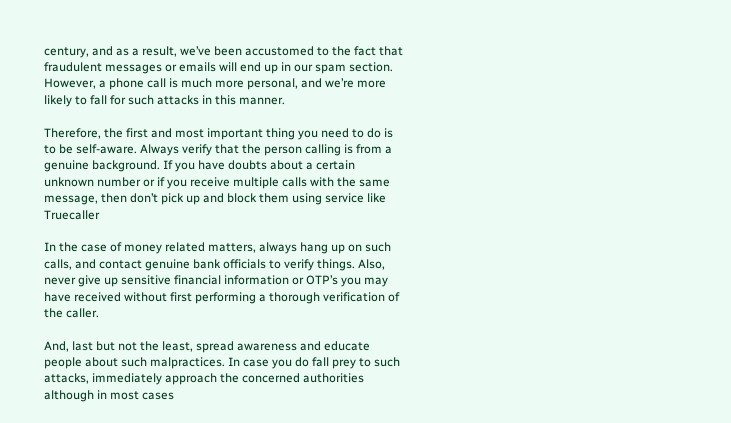century, and as a result, we’ve been accustomed to the fact that fraudulent messages or emails will end up in our spam section. However, a phone call is much more personal, and we’re more likely to fall for such attacks in this manner.

Therefore, the first and most important thing you need to do is to be self-aware. Always verify that the person calling is from a genuine background. If you have doubts about a certain unknown number or if you receive multiple calls with the same message, then don’t pick up and block them using service like Truecaller

In the case of money related matters, always hang up on such calls, and contact genuine bank officials to verify things. Also, never give up sensitive financial information or OTP’s you may have received without first performing a thorough verification of the caller.

And, last but not the least, spread awareness and educate people about such malpractices. In case you do fall prey to such attacks, immediately approach the concerned authorities although in most cases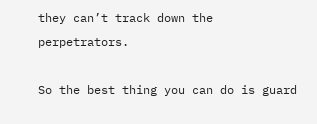they can’t track down the perpetrators.

So the best thing you can do is guard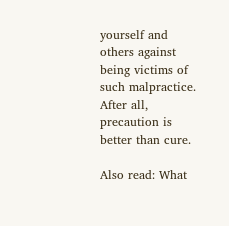yourself and others against being victims of such malpractice. After all, precaution is better than cure.

Also read: What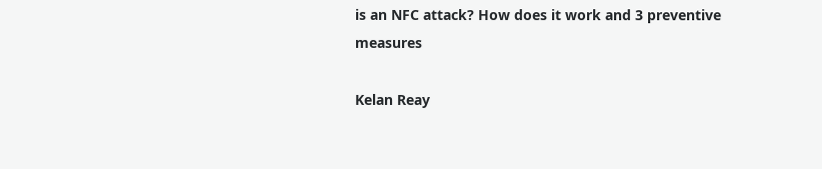is an NFC attack? How does it work and 3 preventive measures

Kelan Reay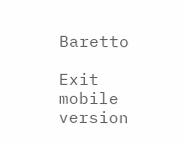Baretto

Exit mobile version